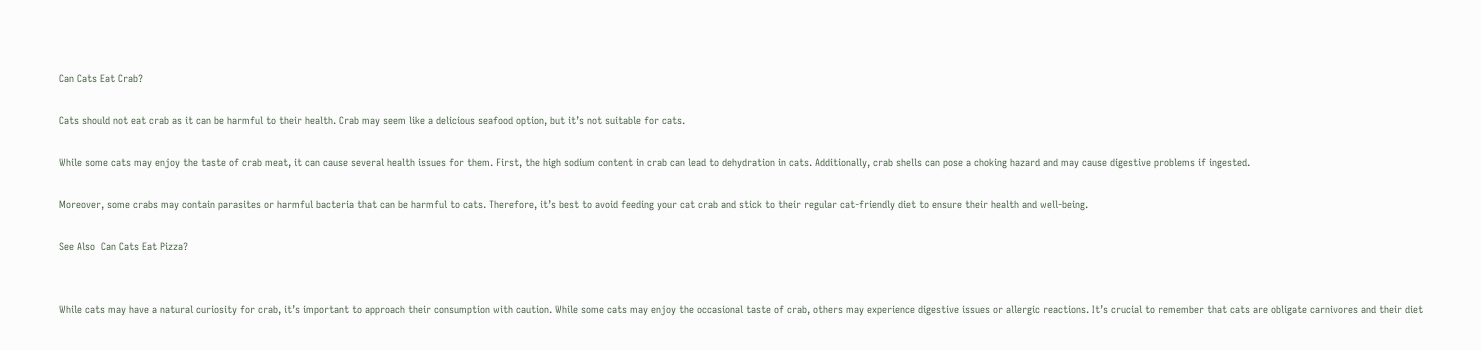Can Cats Eat Crab?

Cats should not eat crab as it can be harmful to their health. Crab may seem like a delicious seafood option, but it’s not suitable for cats.

While some cats may enjoy the taste of crab meat, it can cause several health issues for them. First, the high sodium content in crab can lead to dehydration in cats. Additionally, crab shells can pose a choking hazard and may cause digestive problems if ingested.

Moreover, some crabs may contain parasites or harmful bacteria that can be harmful to cats. Therefore, it’s best to avoid feeding your cat crab and stick to their regular cat-friendly diet to ensure their health and well-being.

See Also  Can Cats Eat Pizza?


While cats may have a natural curiosity for crab, it’s important to approach their consumption with caution. While some cats may enjoy the occasional taste of crab, others may experience digestive issues or allergic reactions. It’s crucial to remember that cats are obligate carnivores and their diet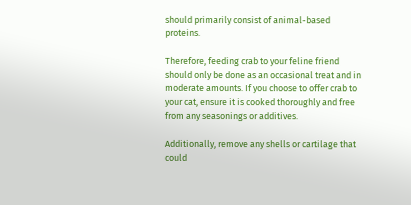should primarily consist of animal-based proteins.

Therefore, feeding crab to your feline friend should only be done as an occasional treat and in moderate amounts. If you choose to offer crab to your cat, ensure it is cooked thoroughly and free from any seasonings or additives.

Additionally, remove any shells or cartilage that could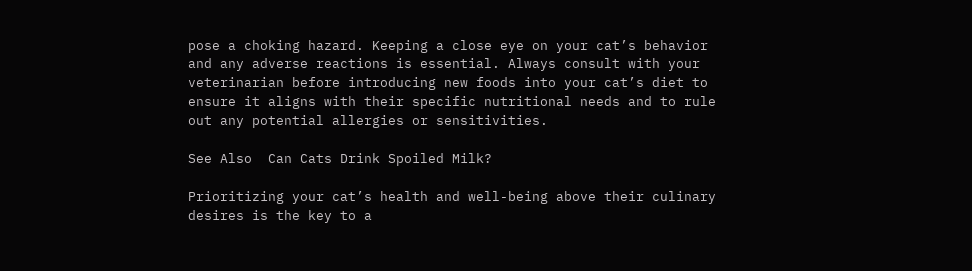pose a choking hazard. Keeping a close eye on your cat’s behavior and any adverse reactions is essential. Always consult with your veterinarian before introducing new foods into your cat’s diet to ensure it aligns with their specific nutritional needs and to rule out any potential allergies or sensitivities.

See Also  Can Cats Drink Spoiled Milk?

Prioritizing your cat’s health and well-being above their culinary desires is the key to a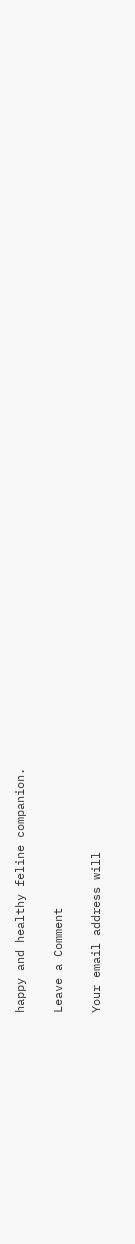happy and healthy feline companion.

Leave a Comment

Your email address will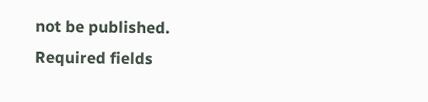not be published. Required fields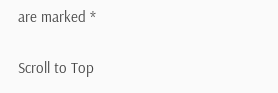are marked *

Scroll to Top